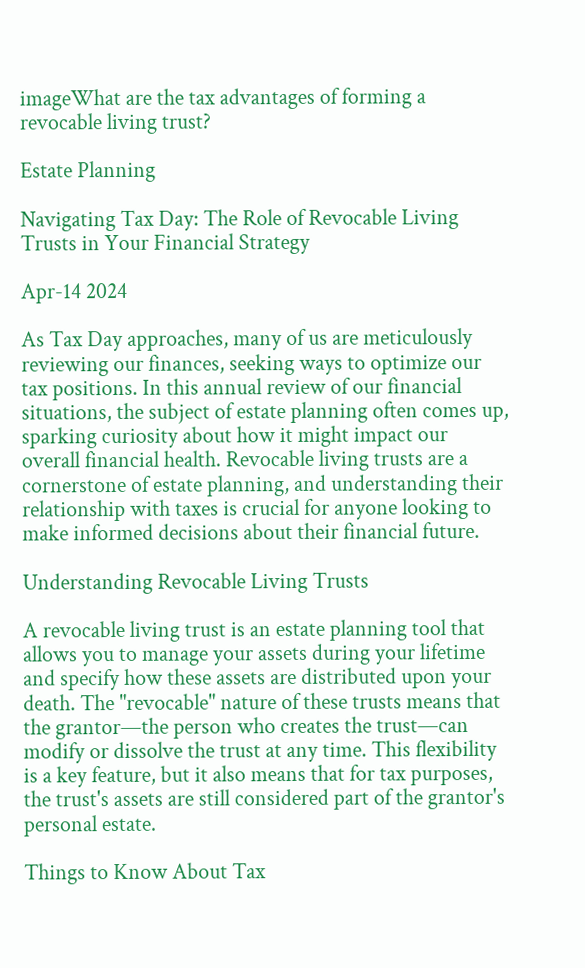imageWhat are the tax advantages of forming a revocable living trust?

Estate Planning

Navigating Tax Day: The Role of Revocable Living Trusts in Your Financial Strategy

Apr-14 2024

As Tax Day approaches, many of us are meticulously reviewing our finances, seeking ways to optimize our tax positions. In this annual review of our financial situations, the subject of estate planning often comes up, sparking curiosity about how it might impact our overall financial health. Revocable living trusts are a cornerstone of estate planning, and understanding their relationship with taxes is crucial for anyone looking to make informed decisions about their financial future.

Understanding Revocable Living Trusts

A revocable living trust is an estate planning tool that allows you to manage your assets during your lifetime and specify how these assets are distributed upon your death. The "revocable" nature of these trusts means that the grantor—the person who creates the trust—can modify or dissolve the trust at any time. This flexibility is a key feature, but it also means that for tax purposes, the trust's assets are still considered part of the grantor's personal estate.

Things to Know About Tax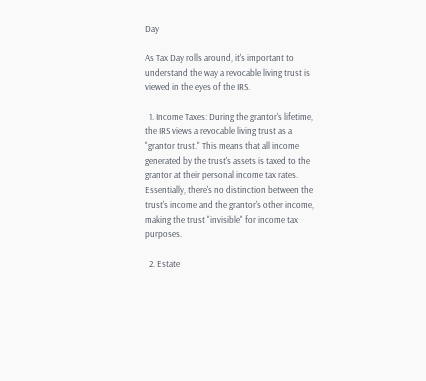Day

As Tax Day rolls around, it's important to understand the way a revocable living trust is viewed in the eyes of the IRS.

  1. Income Taxes: During the grantor's lifetime, the IRS views a revocable living trust as a "grantor trust." This means that all income generated by the trust's assets is taxed to the grantor at their personal income tax rates. Essentially, there's no distinction between the trust's income and the grantor's other income, making the trust "invisible" for income tax purposes.

  2. Estate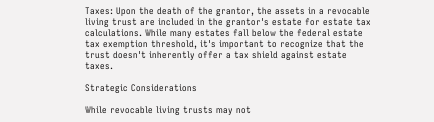Taxes: Upon the death of the grantor, the assets in a revocable living trust are included in the grantor's estate for estate tax calculations. While many estates fall below the federal estate tax exemption threshold, it's important to recognize that the trust doesn't inherently offer a tax shield against estate taxes.

Strategic Considerations

While revocable living trusts may not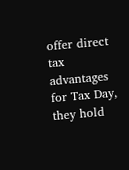offer direct tax advantages for Tax Day, they hold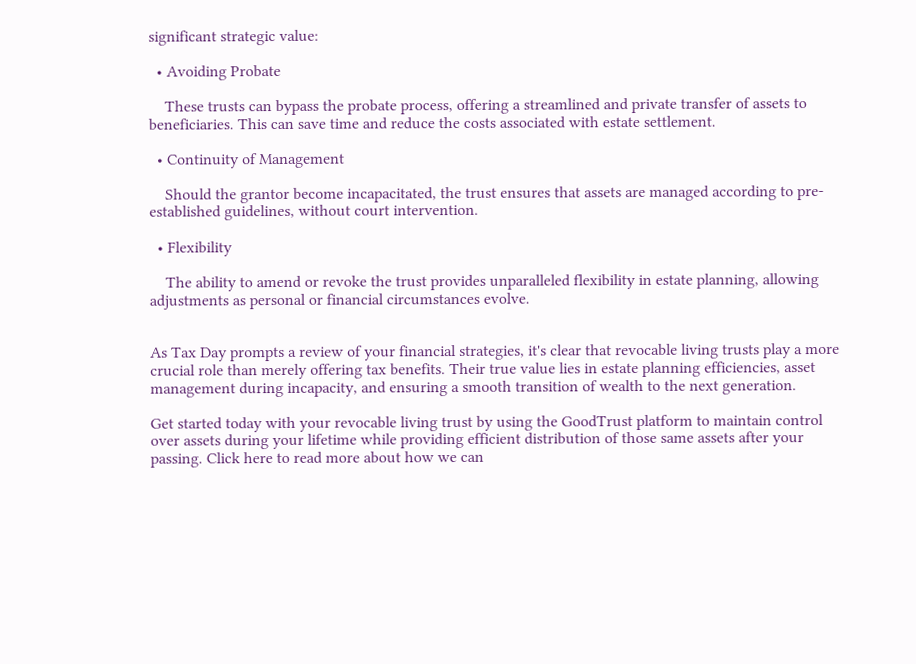significant strategic value:

  • Avoiding Probate

    These trusts can bypass the probate process, offering a streamlined and private transfer of assets to beneficiaries. This can save time and reduce the costs associated with estate settlement.

  • Continuity of Management

    Should the grantor become incapacitated, the trust ensures that assets are managed according to pre-established guidelines, without court intervention.

  • Flexibility

    The ability to amend or revoke the trust provides unparalleled flexibility in estate planning, allowing adjustments as personal or financial circumstances evolve.


As Tax Day prompts a review of your financial strategies, it's clear that revocable living trusts play a more crucial role than merely offering tax benefits. Their true value lies in estate planning efficiencies, asset management during incapacity, and ensuring a smooth transition of wealth to the next generation.

Get started today with your revocable living trust by using the GoodTrust platform to maintain control over assets during your lifetime while providing efficient distribution of those same assets after your passing. Click here to read more about how we can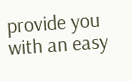provide you with an easy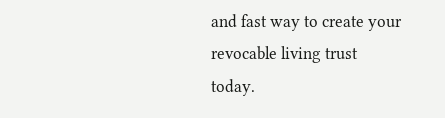and fast way to create your revocable living trust today.